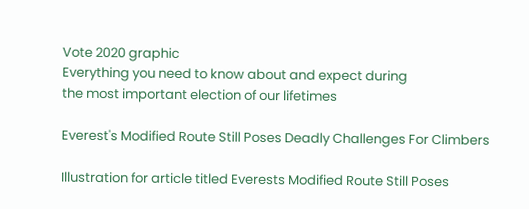Vote 2020 graphic
Everything you need to know about and expect during
the most important election of our lifetimes

Everest's Modified Route Still Poses Deadly Challenges For Climbers

Illustration for article titled Everests Modified Route Still Poses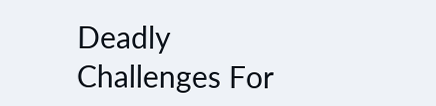Deadly Challenges For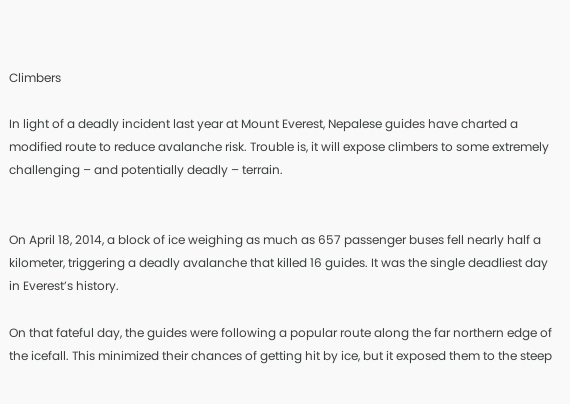Climbers

In light of a deadly incident last year at Mount Everest, Nepalese guides have charted a modified route to reduce avalanche risk. Trouble is, it will expose climbers to some extremely challenging – and potentially deadly – terrain.


On April 18, 2014, a block of ice weighing as much as 657 passenger buses fell nearly half a kilometer, triggering a deadly avalanche that killed 16 guides. It was the single deadliest day in Everest’s history.

On that fateful day, the guides were following a popular route along the far northern edge of the icefall. This minimized their chances of getting hit by ice, but it exposed them to the steep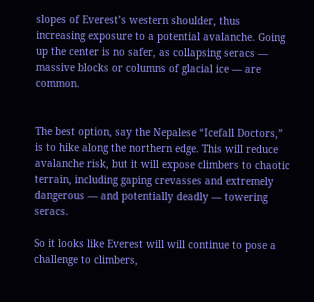slopes of Everest’s western shoulder, thus increasing exposure to a potential avalanche. Going up the center is no safer, as collapsing seracs — massive blocks or columns of glacial ice — are common.


The best option, say the Nepalese “Icefall Doctors,” is to hike along the northern edge. This will reduce avalanche risk, but it will expose climbers to chaotic terrain, including gaping crevasses and extremely dangerous — and potentially deadly — towering seracs.

So it looks like Everest will will continue to pose a challenge to climbers,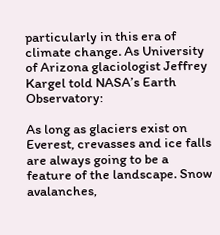particularly in this era of climate change. As University of Arizona glaciologist Jeffrey Kargel told NASA’s Earth Observatory:

As long as glaciers exist on Everest, crevasses and ice falls are always going to be a feature of the landscape. Snow avalanches,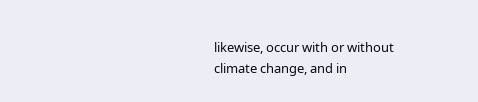likewise, occur with or without climate change, and in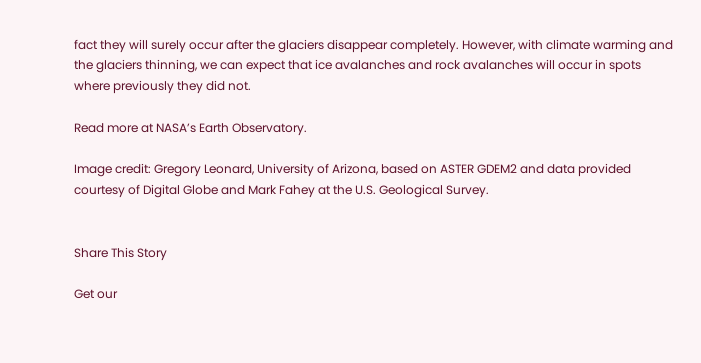fact they will surely occur after the glaciers disappear completely. However, with climate warming and the glaciers thinning, we can expect that ice avalanches and rock avalanches will occur in spots where previously they did not.

Read more at NASA’s Earth Observatory.

Image credit: Gregory Leonard, University of Arizona, based on ASTER GDEM2 and data provided courtesy of Digital Globe and Mark Fahey at the U.S. Geological Survey.


Share This Story

Get our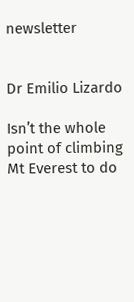newsletter


Dr Emilio Lizardo

Isn’t the whole point of climbing Mt Everest to do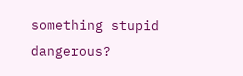something stupid dangerous?